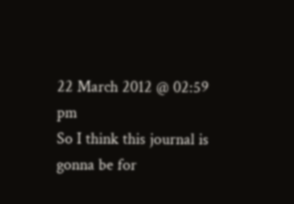22 March 2012 @ 02:59 pm
So I think this journal is gonna be for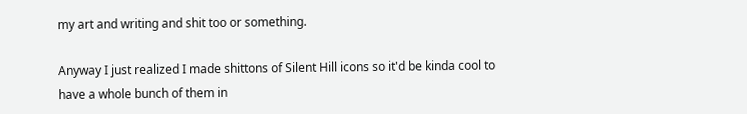my art and writing and shit too or something.

Anyway I just realized I made shittons of Silent Hill icons so it'd be kinda cool to have a whole bunch of them in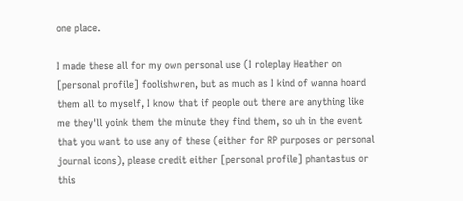one place.

I made these all for my own personal use (I roleplay Heather on [personal profile] foolishwren, but as much as I kind of wanna hoard them all to myself, I know that if people out there are anything like me they'll yoink them the minute they find them, so uh in the event that you want to use any of these (either for RP purposes or personal journal icons), please credit either [personal profile] phantastus or this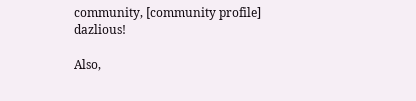community, [community profile] dazlious!

Also,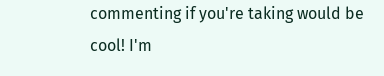commenting if you're taking would be cool! I'm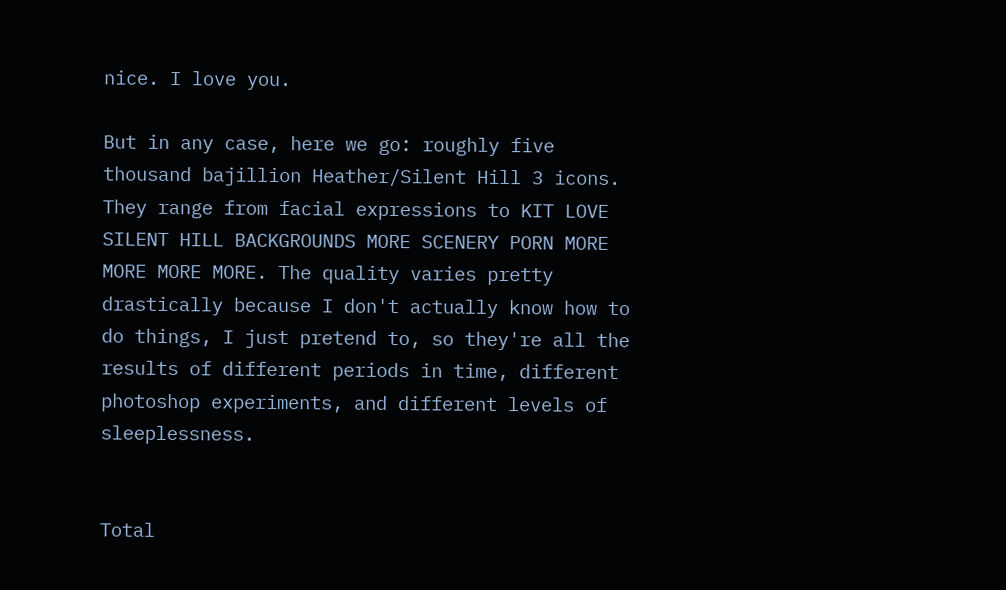nice. I love you.

But in any case, here we go: roughly five thousand bajillion Heather/Silent Hill 3 icons. They range from facial expressions to KIT LOVE SILENT HILL BACKGROUNDS MORE SCENERY PORN MORE MORE MORE MORE. The quality varies pretty drastically because I don't actually know how to do things, I just pretend to, so they're all the results of different periods in time, different photoshop experiments, and different levels of sleeplessness.


Total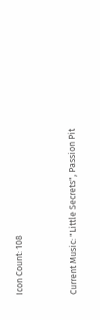Icon Count: 108


Current Music: "Little Secrets", Passion Pit